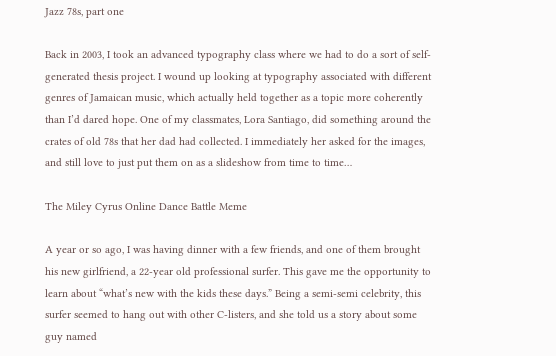Jazz 78s, part one

Back in 2003, I took an advanced typography class where we had to do a sort of self-generated thesis project. I wound up looking at typography associated with different genres of Jamaican music, which actually held together as a topic more coherently than I’d dared hope. One of my classmates, Lora Santiago, did something around the crates of old 78s that her dad had collected. I immediately her asked for the images, and still love to just put them on as a slideshow from time to time…

The Miley Cyrus Online Dance Battle Meme

A year or so ago, I was having dinner with a few friends, and one of them brought his new girlfriend, a 22-year old professional surfer. This gave me the opportunity to learn about “what’s new with the kids these days.” Being a semi-semi celebrity, this surfer seemed to hang out with other C-listers, and she told us a story about some guy named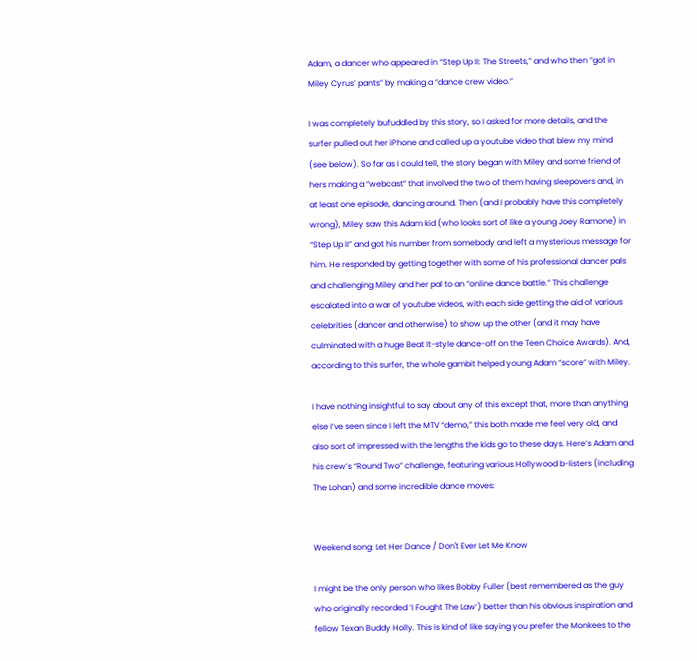Adam, a dancer who appeared in “Step Up II: The Streets,” and who then “got in Miley Cyrus’ pants” by making a “dance crew video.”

I was completely bufuddled by this story, so I asked for more details, and the surfer pulled out her iPhone and called up a youtube video that blew my mind (see below). So far as I could tell, the story began with Miley and some friend of hers making a “webcast” that involved the two of them having sleepovers and, in at least one episode, dancing around. Then (and I probably have this completely wrong), Miley saw this Adam kid (who looks sort of like a young Joey Ramone) in “Step Up II” and got his number from somebody and left a mysterious message for him. He responded by getting together with some of his professional dancer pals and challenging Miley and her pal to an “online dance battle.” This challenge escalated into a war of youtube videos, with each side getting the aid of various celebrities (dancer and otherwise) to show up the other (and it may have culminated with a huge Beat It-style dance-off on the Teen Choice Awards). And, according to this surfer, the whole gambit helped young Adam “score” with Miley.

I have nothing insightful to say about any of this except that, more than anything else I’ve seen since I left the MTV “demo,” this both made me feel very old, and also sort of impressed with the lengths the kids go to these days. Here’s Adam and his crew’s “Round Two” challenge, featuring various Hollywood b-listers (including The Lohan) and some incredible dance moves:


Weekend song: Let Her Dance / Don't Ever Let Me Know

I might be the only person who likes Bobby Fuller (best remembered as the guy who originally recorded ‘I Fought The Law‘) better than his obvious inspiration and fellow Texan Buddy Holly. This is kind of like saying you prefer the Monkees to the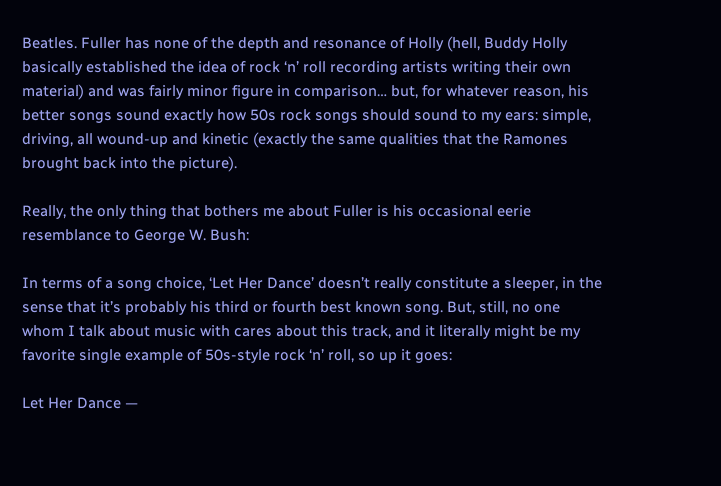Beatles. Fuller has none of the depth and resonance of Holly (hell, Buddy Holly basically established the idea of rock ‘n’ roll recording artists writing their own material) and was fairly minor figure in comparison… but, for whatever reason, his better songs sound exactly how 50s rock songs should sound to my ears: simple, driving, all wound-up and kinetic (exactly the same qualities that the Ramones brought back into the picture).

Really, the only thing that bothers me about Fuller is his occasional eerie resemblance to George W. Bush:

In terms of a song choice, ‘Let Her Dance’ doesn’t really constitute a sleeper, in the sense that it’s probably his third or fourth best known song. But, still, no one whom I talk about music with cares about this track, and it literally might be my favorite single example of 50s-style rock ‘n’ roll, so up it goes:

Let Her Dance —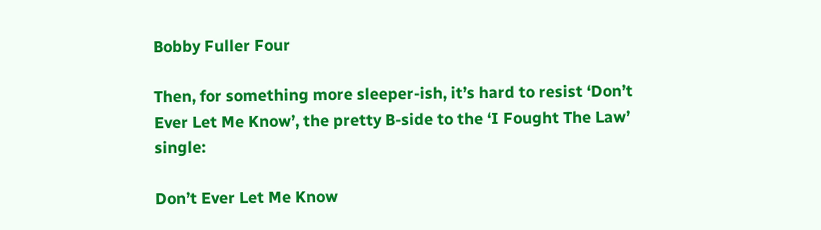Bobby Fuller Four

Then, for something more sleeper-ish, it’s hard to resist ‘Don’t Ever Let Me Know’, the pretty B-side to the ‘I Fought The Law’ single:

Don’t Ever Let Me Know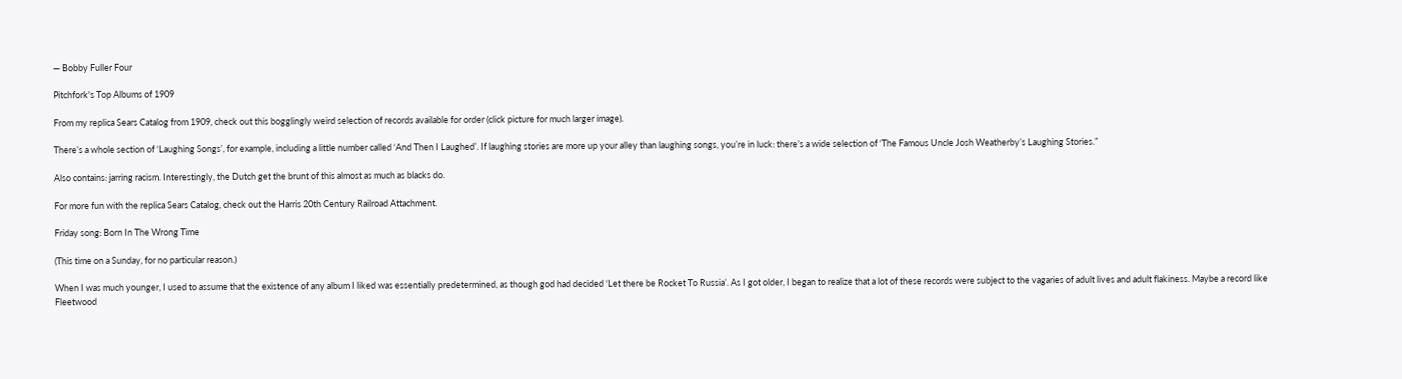— Bobby Fuller Four

Pitchfork's Top Albums of 1909

From my replica Sears Catalog from 1909, check out this bogglingly weird selection of records available for order (click picture for much larger image).

There’s a whole section of ‘Laughing Songs’, for example, including a little number called ‘And Then I Laughed’. If laughing stories are more up your alley than laughing songs, you’re in luck: there’s a wide selection of ‘The Famous Uncle Josh Weatherby’s Laughing Stories.”

Also contains: jarring racism. Interestingly, the Dutch get the brunt of this almost as much as blacks do.

For more fun with the replica Sears Catalog, check out the Harris 20th Century Railroad Attachment.

Friday song: Born In The Wrong Time

(This time on a Sunday, for no particular reason.)

When I was much younger, I used to assume that the existence of any album I liked was essentially predetermined, as though god had decided ‘Let there be Rocket To Russia’. As I got older, I began to realize that a lot of these records were subject to the vagaries of adult lives and adult flakiness. Maybe a record like Fleetwood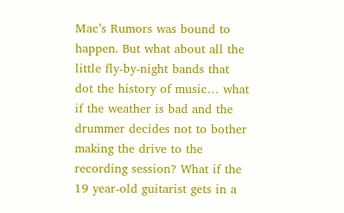Mac’s Rumors was bound to happen. But what about all the little fly-by-night bands that dot the history of music… what if the weather is bad and the drummer decides not to bother making the drive to the recording session? What if the 19 year-old guitarist gets in a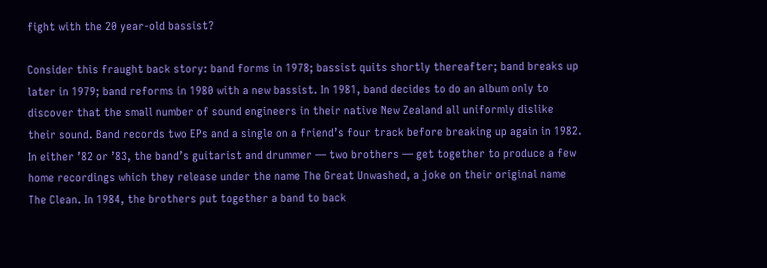fight with the 20 year-old bassist?

Consider this fraught back story: band forms in 1978; bassist quits shortly thereafter; band breaks up later in 1979; band reforms in 1980 with a new bassist. In 1981, band decides to do an album only to discover that the small number of sound engineers in their native New Zealand all uniformly dislike their sound. Band records two EPs and a single on a friend’s four track before breaking up again in 1982. In either ’82 or ’83, the band’s guitarist and drummer — two brothers — get together to produce a few home recordings which they release under the name The Great Unwashed, a joke on their original name The Clean. In 1984, the brothers put together a band to back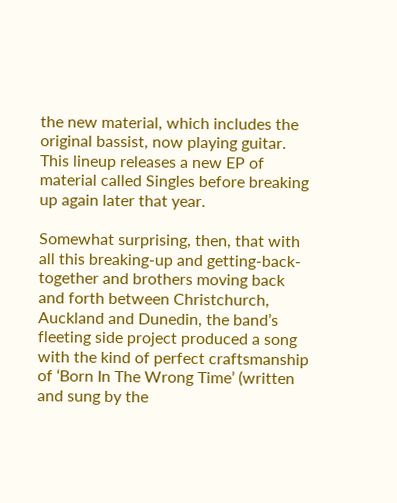the new material, which includes the original bassist, now playing guitar. This lineup releases a new EP of material called Singles before breaking up again later that year.

Somewhat surprising, then, that with all this breaking-up and getting-back-together and brothers moving back and forth between Christchurch, Auckland and Dunedin, the band’s fleeting side project produced a song with the kind of perfect craftsmanship of ‘Born In The Wrong Time’ (written and sung by the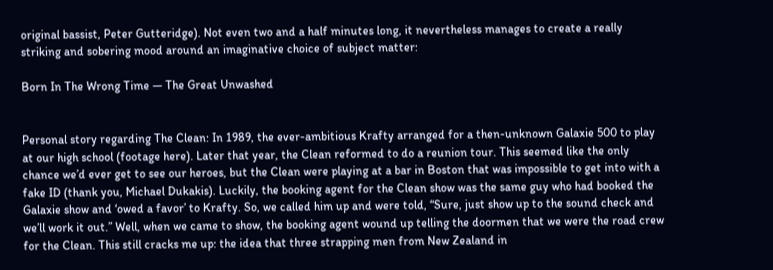original bassist, Peter Gutteridge). Not even two and a half minutes long, it nevertheless manages to create a really striking and sobering mood around an imaginative choice of subject matter:

Born In The Wrong Time — The Great Unwashed


Personal story regarding The Clean: In 1989, the ever-ambitious Krafty arranged for a then-unknown Galaxie 500 to play at our high school (footage here). Later that year, the Clean reformed to do a reunion tour. This seemed like the only chance we’d ever get to see our heroes, but the Clean were playing at a bar in Boston that was impossible to get into with a fake ID (thank you, Michael Dukakis). Luckily, the booking agent for the Clean show was the same guy who had booked the Galaxie show and ‘owed a favor’ to Krafty. So, we called him up and were told, “Sure, just show up to the sound check and we’ll work it out.” Well, when we came to show, the booking agent wound up telling the doormen that we were the road crew for the Clean. This still cracks me up: the idea that three strapping men from New Zealand in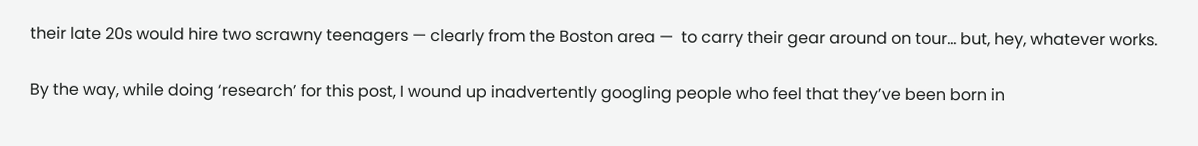their late 20s would hire two scrawny teenagers — clearly from the Boston area —  to carry their gear around on tour… but, hey, whatever works.

By the way, while doing ‘research’ for this post, I wound up inadvertently googling people who feel that they’ve been born in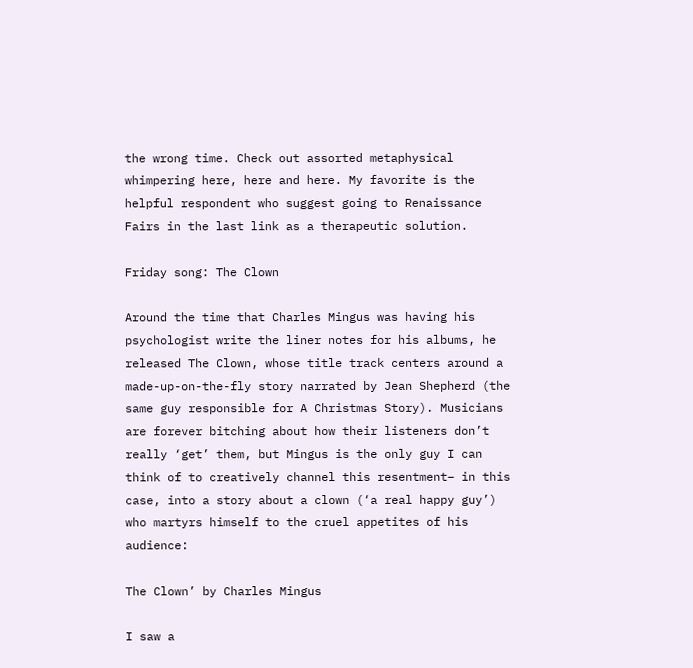the wrong time. Check out assorted metaphysical whimpering here, here and here. My favorite is the helpful respondent who suggest going to Renaissance Fairs in the last link as a therapeutic solution.

Friday song: The Clown

Around the time that Charles Mingus was having his psychologist write the liner notes for his albums, he released The Clown, whose title track centers around a made-up-on-the-fly story narrated by Jean Shepherd (the same guy responsible for A Christmas Story). Musicians are forever bitching about how their listeners don’t really ‘get’ them, but Mingus is the only guy I can think of to creatively channel this resentment– in this case, into a story about a clown (‘a real happy guy’) who martyrs himself to the cruel appetites of his audience:

The Clown’ by Charles Mingus

I saw a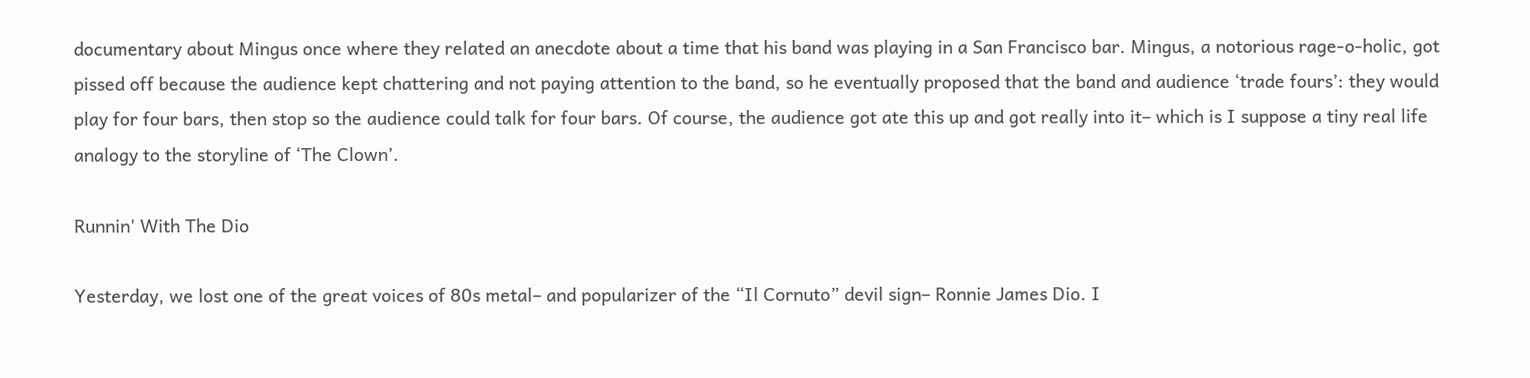documentary about Mingus once where they related an anecdote about a time that his band was playing in a San Francisco bar. Mingus, a notorious rage-o-holic, got pissed off because the audience kept chattering and not paying attention to the band, so he eventually proposed that the band and audience ‘trade fours’: they would play for four bars, then stop so the audience could talk for four bars. Of course, the audience got ate this up and got really into it– which is I suppose a tiny real life analogy to the storyline of ‘The Clown’.

Runnin' With The Dio

Yesterday, we lost one of the great voices of 80s metal– and popularizer of the “Il Cornuto” devil sign– Ronnie James Dio. I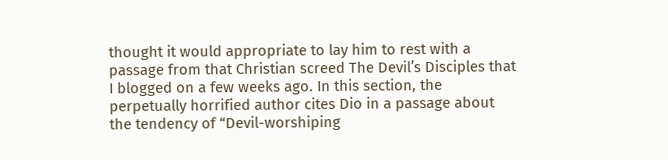thought it would appropriate to lay him to rest with a passage from that Christian screed The Devil’s Disciples that I blogged on a few weeks ago. In this section, the perpetually horrified author cites Dio in a passage about the tendency of “Devil-worshiping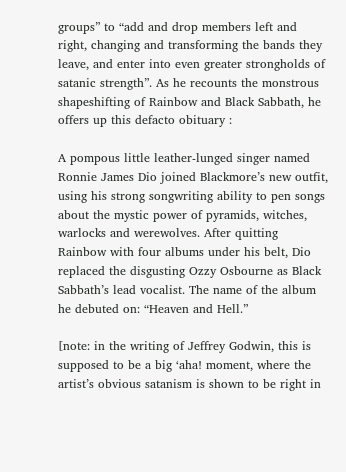groups” to “add and drop members left and right, changing and transforming the bands they leave, and enter into even greater strongholds of satanic strength”. As he recounts the monstrous shapeshifting of Rainbow and Black Sabbath, he offers up this defacto obituary :

A pompous little leather-lunged singer named Ronnie James Dio joined Blackmore’s new outfit, using his strong songwriting ability to pen songs about the mystic power of pyramids, witches, warlocks and werewolves. After quitting Rainbow with four albums under his belt, Dio replaced the disgusting Ozzy Osbourne as Black Sabbath’s lead vocalist. The name of the album he debuted on: “Heaven and Hell.”

[note: in the writing of Jeffrey Godwin, this is supposed to be a big ‘aha! moment, where the artist’s obvious satanism is shown to be right in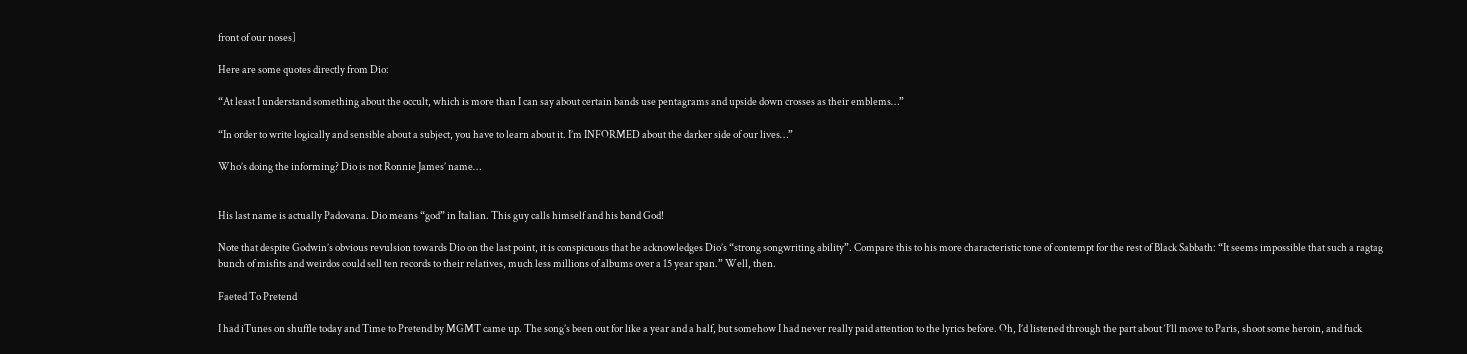front of our noses]

Here are some quotes directly from Dio:

“At least I understand something about the occult, which is more than I can say about certain bands use pentagrams and upside down crosses as their emblems…”

“In order to write logically and sensible about a subject, you have to learn about it. I’m INFORMED about the darker side of our lives…”

Who’s doing the informing? Dio is not Ronnie James’ name…


His last name is actually Padovana. Dio means “god” in Italian. This guy calls himself and his band God!

Note that despite Godwin’s obvious revulsion towards Dio on the last point, it is conspicuous that he acknowledges Dio’s “strong songwriting ability”. Compare this to his more characteristic tone of contempt for the rest of Black Sabbath: “It seems impossible that such a ragtag bunch of misfits and weirdos could sell ten records to their relatives, much less millions of albums over a 15 year span.” Well, then.

Faeted To Pretend

I had iTunes on shuffle today and Time to Pretend by MGMT came up. The song’s been out for like a year and a half, but somehow I had never really paid attention to the lyrics before. Oh, I’d listened through the part about ‘I’ll move to Paris, shoot some heroin, and fuck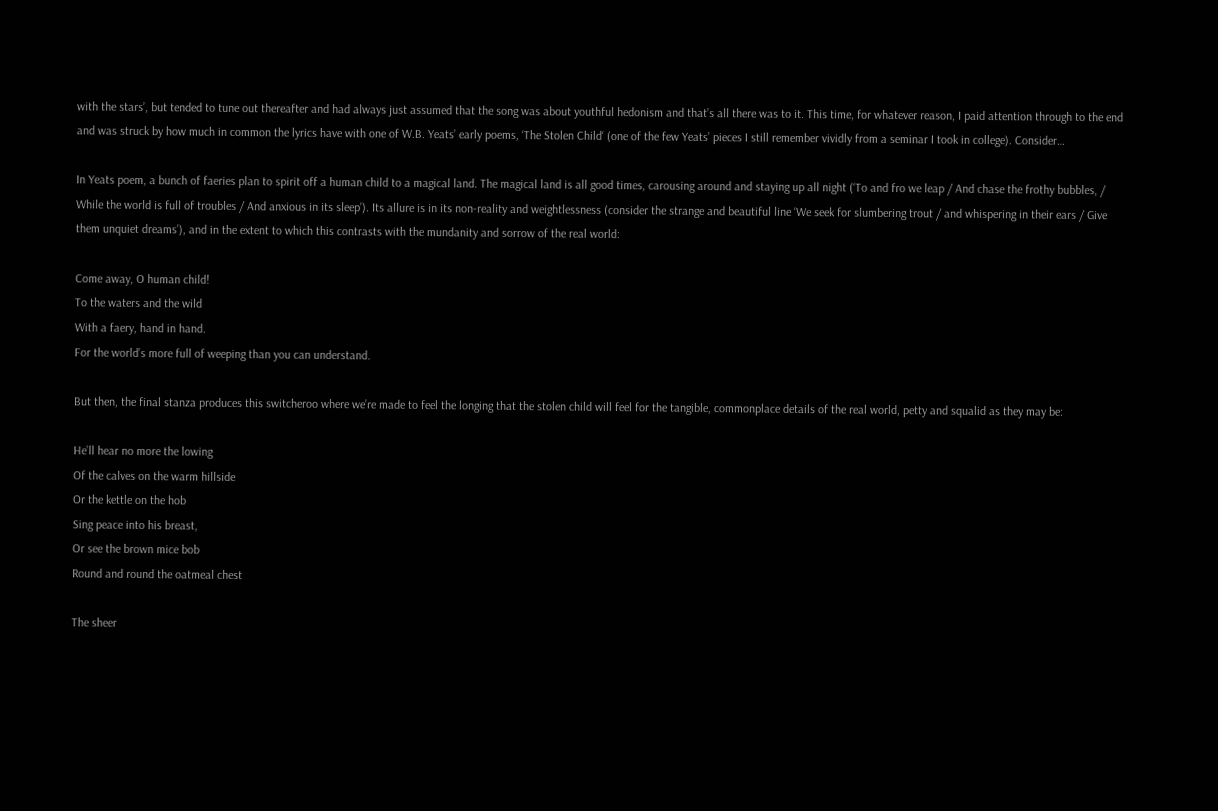with the stars’, but tended to tune out thereafter and had always just assumed that the song was about youthful hedonism and that’s all there was to it. This time, for whatever reason, I paid attention through to the end and was struck by how much in common the lyrics have with one of W.B. Yeats’ early poems, ‘The Stolen Child‘ (one of the few Yeats’ pieces I still remember vividly from a seminar I took in college). Consider…

In Yeats poem, a bunch of faeries plan to spirit off a human child to a magical land. The magical land is all good times, carousing around and staying up all night (‘To and fro we leap / And chase the frothy bubbles, / While the world is full of troubles / And anxious in its sleep’). Its allure is in its non-reality and weightlessness (consider the strange and beautiful line ‘We seek for slumbering trout / and whispering in their ears / Give them unquiet dreams’), and in the extent to which this contrasts with the mundanity and sorrow of the real world:

Come away, O human child!
To the waters and the wild
With a faery, hand in hand.
For the world’s more full of weeping than you can understand.

But then, the final stanza produces this switcheroo where we’re made to feel the longing that the stolen child will feel for the tangible, commonplace details of the real world, petty and squalid as they may be:

He’ll hear no more the lowing
Of the calves on the warm hillside
Or the kettle on the hob
Sing peace into his breast,
Or see the brown mice bob
Round and round the oatmeal chest

The sheer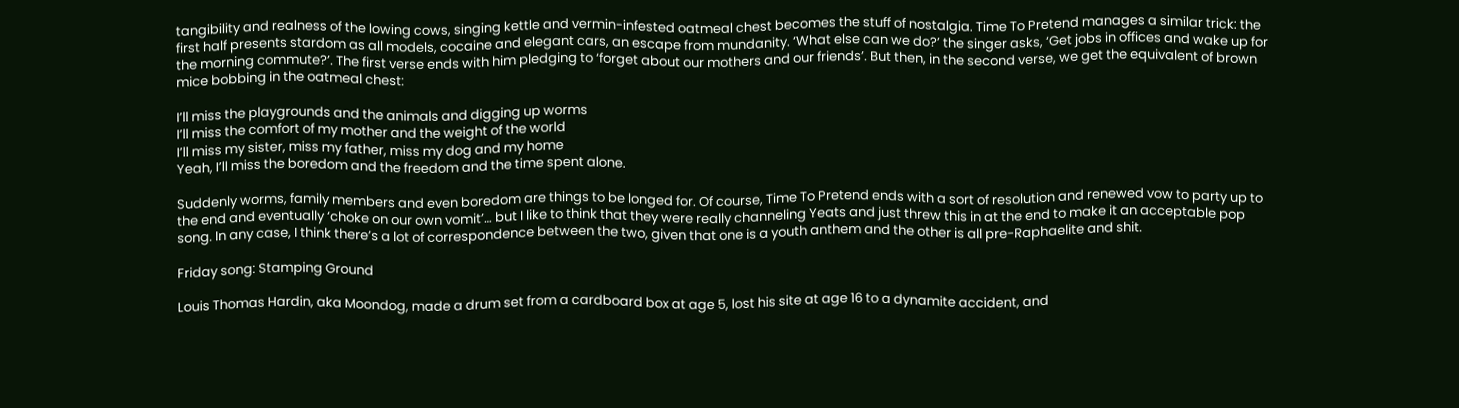tangibility and realness of the lowing cows, singing kettle and vermin-infested oatmeal chest becomes the stuff of nostalgia. Time To Pretend manages a similar trick: the first half presents stardom as all models, cocaine and elegant cars, an escape from mundanity. ‘What else can we do?’ the singer asks, ‘Get jobs in offices and wake up for the morning commute?’. The first verse ends with him pledging to ‘forget about our mothers and our friends’. But then, in the second verse, we get the equivalent of brown mice bobbing in the oatmeal chest:

I’ll miss the playgrounds and the animals and digging up worms
I’ll miss the comfort of my mother and the weight of the world
I’ll miss my sister, miss my father, miss my dog and my home
Yeah, I’ll miss the boredom and the freedom and the time spent alone.

Suddenly worms, family members and even boredom are things to be longed for. Of course, Time To Pretend ends with a sort of resolution and renewed vow to party up to the end and eventually ‘choke on our own vomit’… but I like to think that they were really channeling Yeats and just threw this in at the end to make it an acceptable pop song. In any case, I think there’s a lot of correspondence between the two, given that one is a youth anthem and the other is all pre-Raphaelite and shit.

Friday song: Stamping Ground

Louis Thomas Hardin, aka Moondog, made a drum set from a cardboard box at age 5, lost his site at age 16 to a dynamite accident, and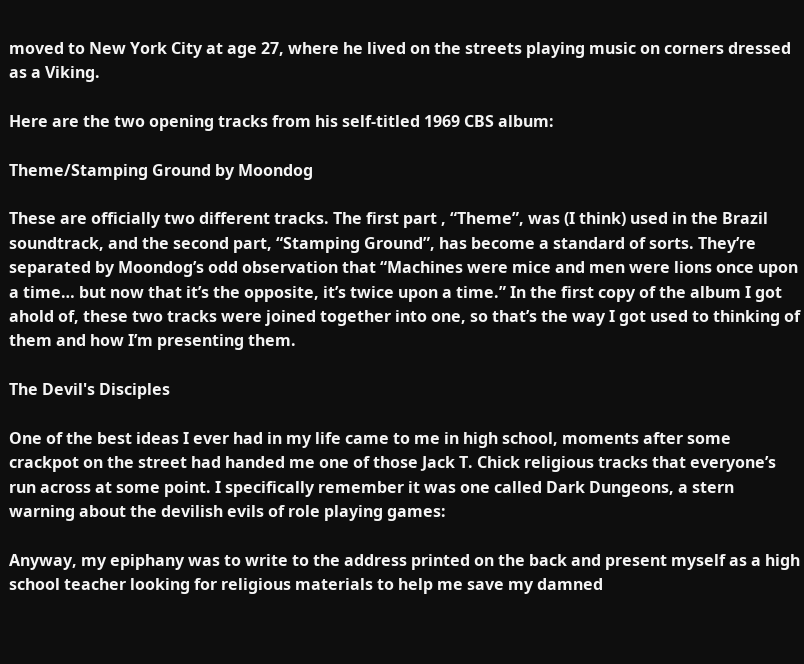moved to New York City at age 27, where he lived on the streets playing music on corners dressed as a Viking.

Here are the two opening tracks from his self-titled 1969 CBS album:

Theme/Stamping Ground by Moondog

These are officially two different tracks. The first part , “Theme”, was (I think) used in the Brazil soundtrack, and the second part, “Stamping Ground”, has become a standard of sorts. They’re separated by Moondog’s odd observation that “Machines were mice and men were lions once upon a time… but now that it’s the opposite, it’s twice upon a time.” In the first copy of the album I got ahold of, these two tracks were joined together into one, so that’s the way I got used to thinking of them and how I’m presenting them.

The Devil's Disciples

One of the best ideas I ever had in my life came to me in high school, moments after some crackpot on the street had handed me one of those Jack T. Chick religious tracks that everyone’s run across at some point. I specifically remember it was one called Dark Dungeons, a stern warning about the devilish evils of role playing games:

Anyway, my epiphany was to write to the address printed on the back and present myself as a high school teacher looking for religious materials to help me save my damned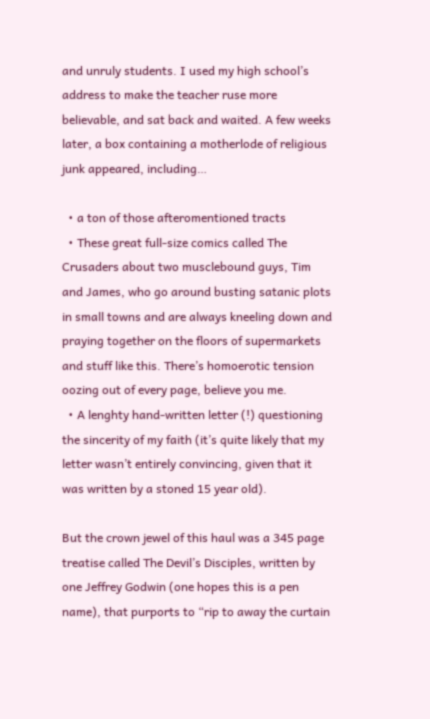and unruly students. I used my high school’s address to make the teacher ruse more believable, and sat back and waited. A few weeks later, a box containing a motherlode of religious junk appeared, including…

  • a ton of those afteromentioned tracts
  • These great full-size comics called The Crusaders about two musclebound guys, Tim and James, who go around busting satanic plots in small towns and are always kneeling down and praying together on the floors of supermarkets and stuff like this. There’s homoerotic tension oozing out of every page, believe you me.
  • A lenghty hand-written letter (!) questioning the sincerity of my faith (it’s quite likely that my letter wasn’t entirely convincing, given that it was written by a stoned 15 year old).

But the crown jewel of this haul was a 345 page treatise called The Devil’s Disciples, written by one Jeffrey Godwin (one hopes this is a pen name), that purports to “rip to away the curtain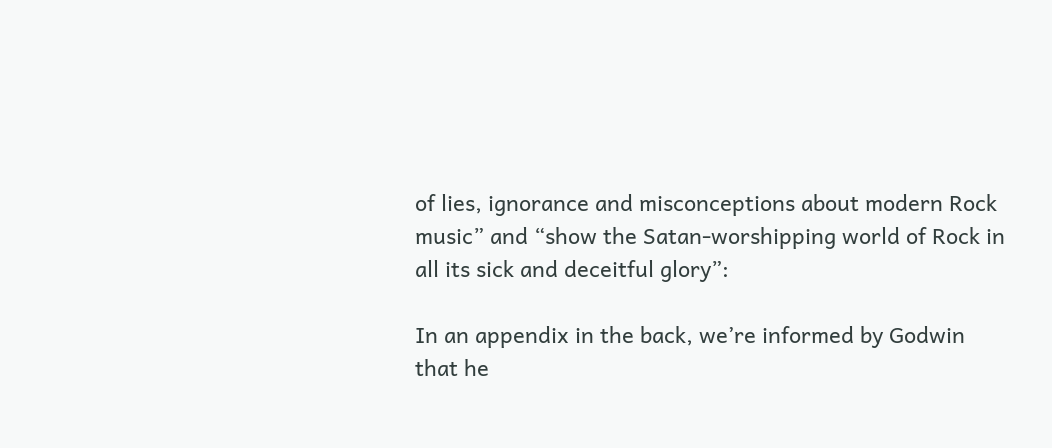of lies, ignorance and misconceptions about modern Rock music” and “show the Satan-worshipping world of Rock in all its sick and deceitful glory”:

In an appendix in the back, we’re informed by Godwin that he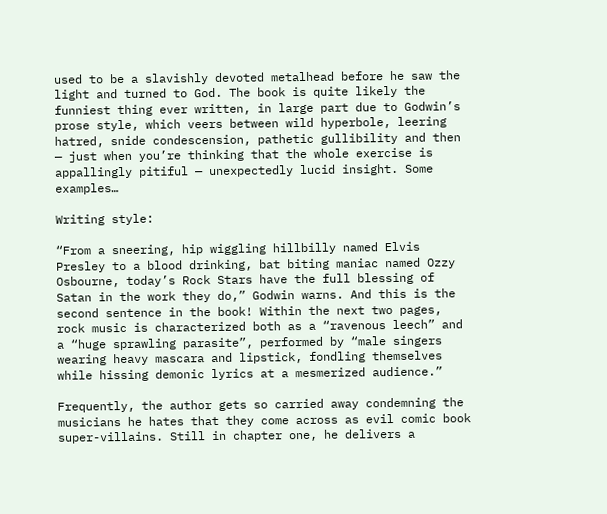used to be a slavishly devoted metalhead before he saw the light and turned to God. The book is quite likely the funniest thing ever written, in large part due to Godwin’s prose style, which veers between wild hyperbole, leering hatred, snide condescension, pathetic gullibility and then — just when you’re thinking that the whole exercise is appallingly pitiful — unexpectedly lucid insight. Some examples…

Writing style:

“From a sneering, hip wiggling hillbilly named Elvis Presley to a blood drinking, bat biting maniac named Ozzy Osbourne, today’s Rock Stars have the full blessing of Satan in the work they do,” Godwin warns. And this is the second sentence in the book! Within the next two pages, rock music is characterized both as a “ravenous leech” and a “huge sprawling parasite”, performed by “male singers wearing heavy mascara and lipstick, fondling themselves while hissing demonic lyrics at a mesmerized audience.”

Frequently, the author gets so carried away condemning the musicians he hates that they come across as evil comic book super-villains. Still in chapter one, he delivers a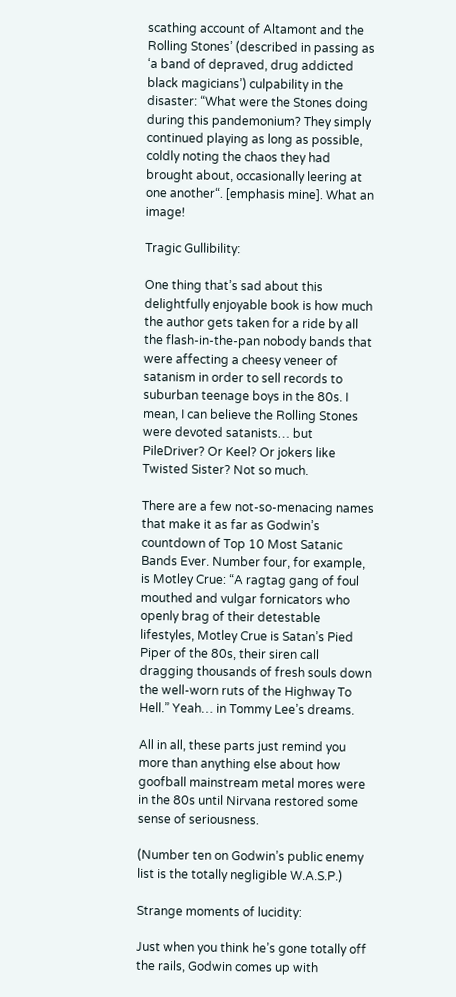scathing account of Altamont and the Rolling Stones’ (described in passing as ‘a band of depraved, drug addicted black magicians’) culpability in the disaster: “What were the Stones doing during this pandemonium? They simply continued playing as long as possible, coldly noting the chaos they had brought about, occasionally leering at one another“. [emphasis mine]. What an image!

Tragic Gullibility:

One thing that’s sad about this delightfully enjoyable book is how much the author gets taken for a ride by all the flash-in-the-pan nobody bands that were affecting a cheesy veneer of satanism in order to sell records to suburban teenage boys in the 80s. I mean, I can believe the Rolling Stones were devoted satanists… but PileDriver? Or Keel? Or jokers like Twisted Sister? Not so much.

There are a few not-so-menacing names that make it as far as Godwin’s countdown of Top 10 Most Satanic Bands Ever. Number four, for example, is Motley Crue: “A ragtag gang of foul mouthed and vulgar fornicators who openly brag of their detestable lifestyles, Motley Crue is Satan’s Pied Piper of the 80s, their siren call dragging thousands of fresh souls down the well-worn ruts of the Highway To Hell.” Yeah… in Tommy Lee’s dreams.

All in all, these parts just remind you more than anything else about how goofball mainstream metal mores were in the 80s until Nirvana restored some sense of seriousness.

(Number ten on Godwin’s public enemy list is the totally negligible W.A.S.P.)

Strange moments of lucidity:

Just when you think he’s gone totally off the rails, Godwin comes up with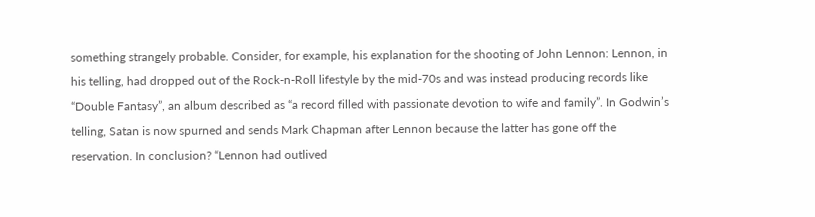something strangely probable. Consider, for example, his explanation for the shooting of John Lennon: Lennon, in his telling, had dropped out of the Rock-n-Roll lifestyle by the mid-70s and was instead producing records like “Double Fantasy”, an album described as “a record filled with passionate devotion to wife and family”. In Godwin’s telling, Satan is now spurned and sends Mark Chapman after Lennon because the latter has gone off the reservation. In conclusion? “Lennon had outlived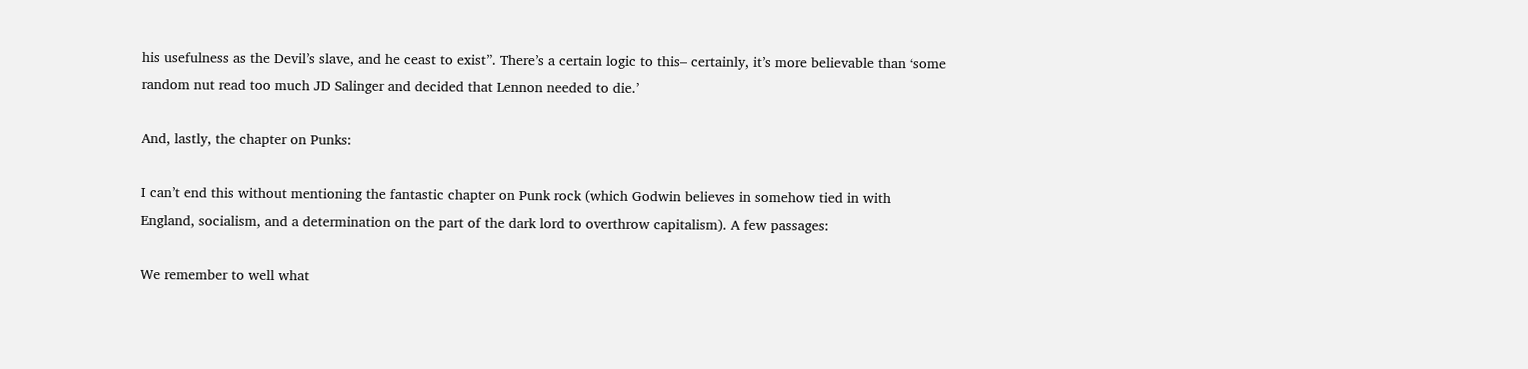his usefulness as the Devil’s slave, and he ceast to exist”. There’s a certain logic to this– certainly, it’s more believable than ‘some random nut read too much JD Salinger and decided that Lennon needed to die.’

And, lastly, the chapter on Punks:

I can’t end this without mentioning the fantastic chapter on Punk rock (which Godwin believes in somehow tied in with England, socialism, and a determination on the part of the dark lord to overthrow capitalism). A few passages:

We remember to well what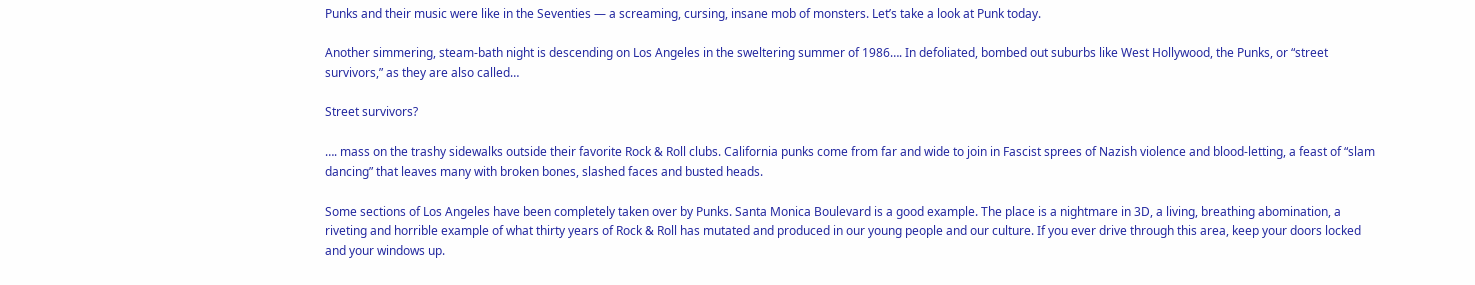Punks and their music were like in the Seventies — a screaming, cursing, insane mob of monsters. Let’s take a look at Punk today.

Another simmering, steam-bath night is descending on Los Angeles in the sweltering summer of 1986…. In defoliated, bombed out suburbs like West Hollywood, the Punks, or “street survivors,” as they are also called…

Street survivors?

…. mass on the trashy sidewalks outside their favorite Rock & Roll clubs. California punks come from far and wide to join in Fascist sprees of Nazish violence and blood-letting, a feast of “slam dancing” that leaves many with broken bones, slashed faces and busted heads.

Some sections of Los Angeles have been completely taken over by Punks. Santa Monica Boulevard is a good example. The place is a nightmare in 3D, a living, breathing abomination, a riveting and horrible example of what thirty years of Rock & Roll has mutated and produced in our young people and our culture. If you ever drive through this area, keep your doors locked and your windows up.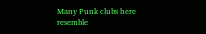Many Punk clubs here resemble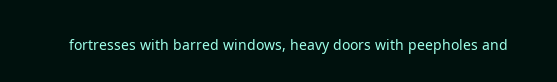fortresses with barred windows, heavy doors with peepholes and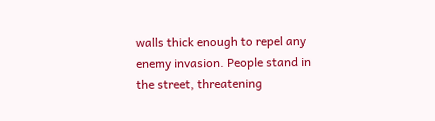walls thick enough to repel any enemy invasion. People stand in the street, threatening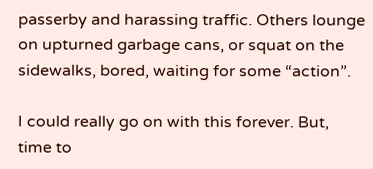passerby and harassing traffic. Others lounge on upturned garbage cans, or squat on the sidewalks, bored, waiting for some “action”.

I could really go on with this forever. But, time to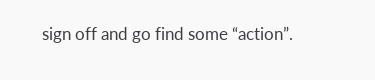sign off and go find some “action”.